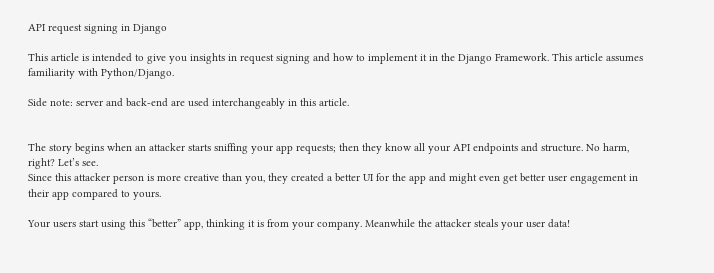API request signing in Django

This article is intended to give you insights in request signing and how to implement it in the Django Framework. This article assumes familiarity with Python/Django.

Side note: server and back-end are used interchangeably in this article.


The story begins when an attacker starts sniffing your app requests; then they know all your API endpoints and structure. No harm, right? Let’s see.
Since this attacker person is more creative than you, they created a better UI for the app and might even get better user engagement in their app compared to yours.

Your users start using this “better” app, thinking it is from your company. Meanwhile the attacker steals your user data!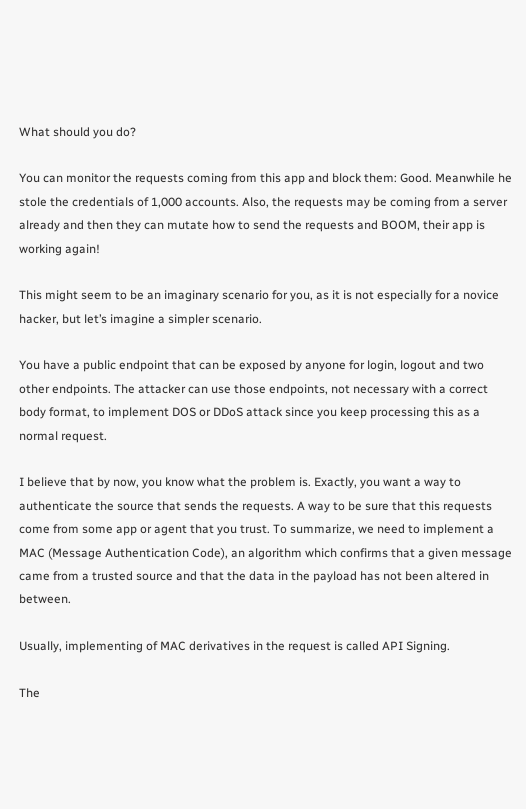What should you do?

You can monitor the requests coming from this app and block them: Good. Meanwhile he stole the credentials of 1,000 accounts. Also, the requests may be coming from a server already and then they can mutate how to send the requests and BOOM, their app is working again!

This might seem to be an imaginary scenario for you, as it is not especially for a novice hacker, but let’s imagine a simpler scenario.

You have a public endpoint that can be exposed by anyone for login, logout and two other endpoints. The attacker can use those endpoints, not necessary with a correct body format, to implement DOS or DDoS attack since you keep processing this as a normal request.

I believe that by now, you know what the problem is. Exactly, you want a way to authenticate the source that sends the requests. A way to be sure that this requests come from some app or agent that you trust. To summarize, we need to implement a MAC (Message Authentication Code), an algorithm which confirms that a given message came from a trusted source and that the data in the payload has not been altered in between.

Usually, implementing of MAC derivatives in the request is called API Signing.

The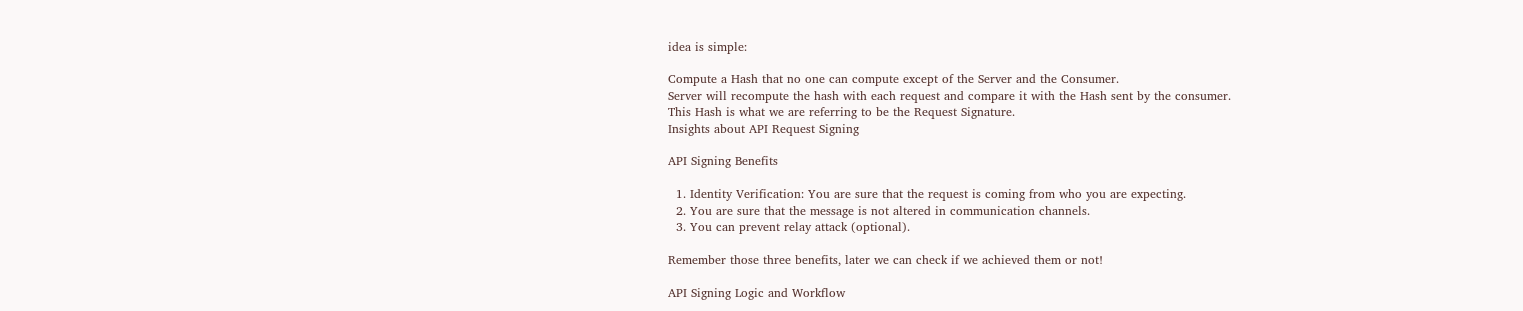idea is simple:

Compute a Hash that no one can compute except of the Server and the Consumer.
Server will recompute the hash with each request and compare it with the Hash sent by the consumer.
This Hash is what we are referring to be the Request Signature.
Insights about API Request Signing

API Signing Benefits

  1. Identity Verification: You are sure that the request is coming from who you are expecting.
  2. You are sure that the message is not altered in communication channels.
  3. You can prevent relay attack (optional).

Remember those three benefits, later we can check if we achieved them or not!

API Signing Logic and Workflow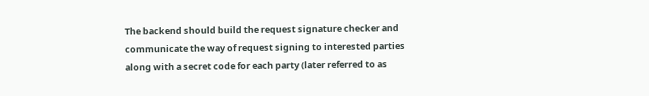The backend should build the request signature checker and communicate the way of request signing to interested parties along with a secret code for each party (later referred to as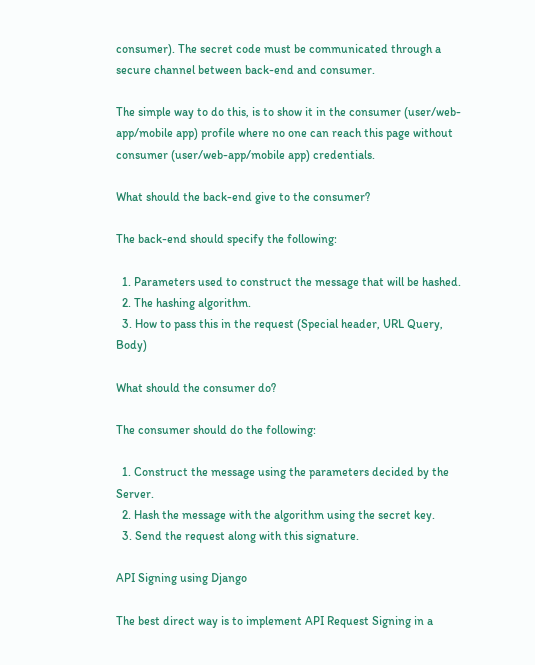consumer). The secret code must be communicated through a secure channel between back-end and consumer.

The simple way to do this, is to show it in the consumer (user/web-app/mobile app) profile where no one can reach this page without consumer (user/web-app/mobile app) credentials.

What should the back-end give to the consumer?

The back-end should specify the following:

  1. Parameters used to construct the message that will be hashed.
  2. The hashing algorithm.
  3. How to pass this in the request (Special header, URL Query, Body)

What should the consumer do?

The consumer should do the following:

  1. Construct the message using the parameters decided by the Server.
  2. Hash the message with the algorithm using the secret key.
  3. Send the request along with this signature.

API Signing using Django

The best direct way is to implement API Request Signing in a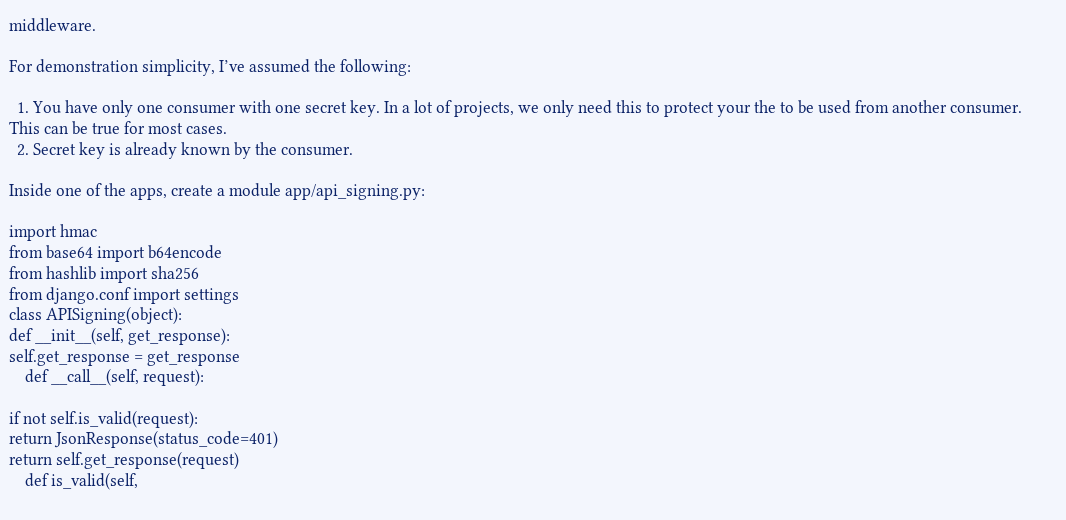middleware.

For demonstration simplicity, I’ve assumed the following:

  1. You have only one consumer with one secret key. In a lot of projects, we only need this to protect your the to be used from another consumer. This can be true for most cases.
  2. Secret key is already known by the consumer.

Inside one of the apps, create a module app/api_signing.py:

import hmac
from base64 import b64encode
from hashlib import sha256
from django.conf import settings
class APISigning(object):
def __init__(self, get_response):
self.get_response = get_response
    def __call__(self, request):

if not self.is_valid(request):
return JsonResponse(status_code=401)
return self.get_response(request)
    def is_valid(self,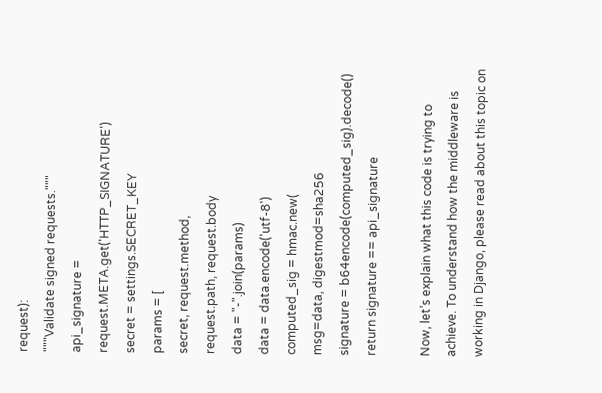request):
"""Validate signed requests."""
api_signature = request.META.get('HTTP_SIGNATURE')
secret = settings.SECRET_KEY
params = [
secret, request.method,
request.path, request.body
data = "-".join(params)
data = data.encode('utf-8')
computed_sig = hmac.new(
msg=data, digestmod=sha256
signature = b64encode(computed_sig).decode()
return signature == api_signature

Now, let’s explain what this code is trying to achieve. To understand how the middleware is working in Django, please read about this topic on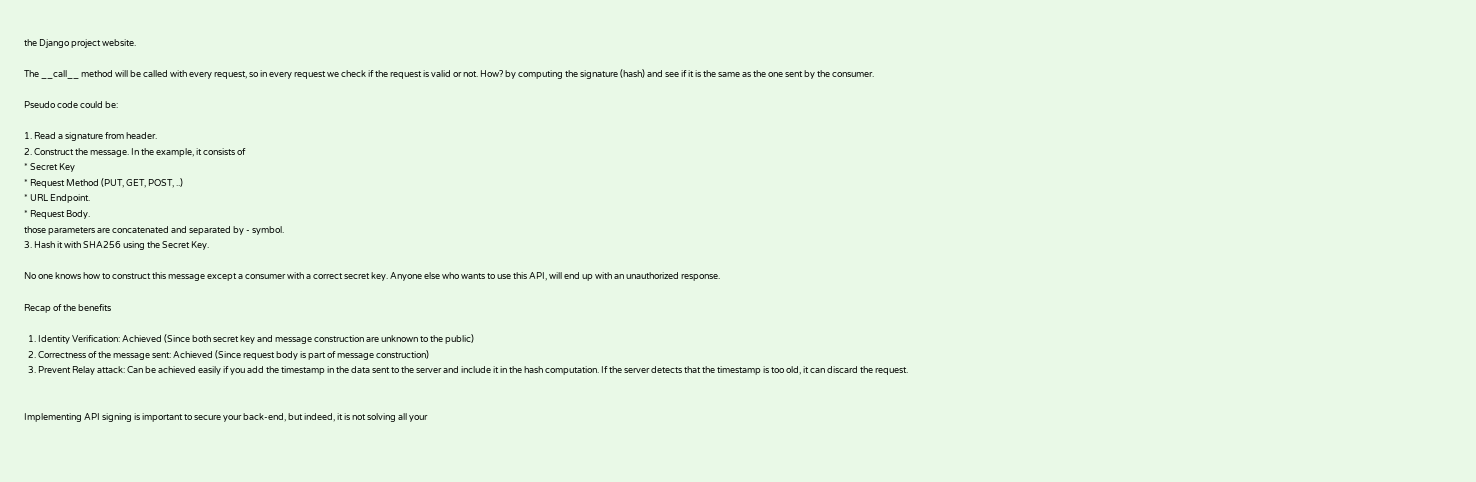the Django project website.

The __call__ method will be called with every request, so in every request we check if the request is valid or not. How? by computing the signature (hash) and see if it is the same as the one sent by the consumer.

Pseudo code could be:

1. Read a signature from header.
2. Construct the message. In the example, it consists of
* Secret Key
* Request Method (PUT, GET, POST, ..)
* URL Endpoint.
* Request Body.
those parameters are concatenated and separated by - symbol.
3. Hash it with SHA256 using the Secret Key.

No one knows how to construct this message except a consumer with a correct secret key. Anyone else who wants to use this API, will end up with an unauthorized response.

Recap of the benefits

  1. Identity Verification: Achieved (Since both secret key and message construction are unknown to the public)
  2. Correctness of the message sent: Achieved (Since request body is part of message construction)
  3. Prevent Relay attack: Can be achieved easily if you add the timestamp in the data sent to the server and include it in the hash computation. If the server detects that the timestamp is too old, it can discard the request.


Implementing API signing is important to secure your back-end, but indeed, it is not solving all your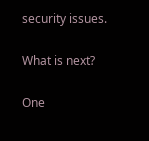security issues.

What is next?

One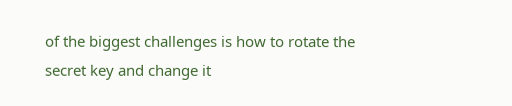of the biggest challenges is how to rotate the secret key and change it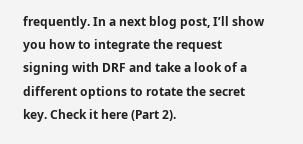frequently. In a next blog post, I’ll show you how to integrate the request signing with DRF and take a look of a different options to rotate the secret key. Check it here (Part 2).